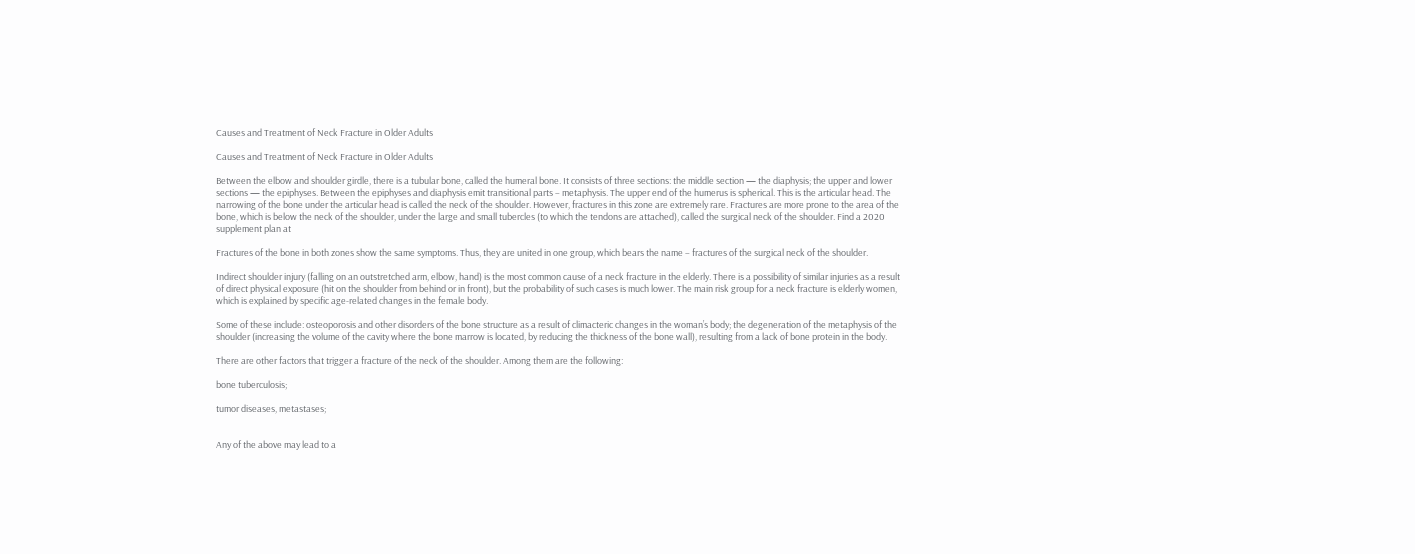Causes and Treatment of Neck Fracture in Older Adults

Causes and Treatment of Neck Fracture in Older Adults

Between the elbow and shoulder girdle, there is a tubular bone, called the humeral bone. It consists of three sections: the middle section — the diaphysis; the upper and lower sections — the epiphyses. Between the epiphyses and diaphysis emit transitional parts – metaphysis. The upper end of the humerus is spherical. This is the articular head. The narrowing of the bone under the articular head is called the neck of the shoulder. However, fractures in this zone are extremely rare. Fractures are more prone to the area of the bone, which is below the neck of the shoulder, under the large and small tubercles (to which the tendons are attached), called the surgical neck of the shoulder. Find a 2020 supplement plan at

Fractures of the bone in both zones show the same symptoms. Thus, they are united in one group, which bears the name – fractures of the surgical neck of the shoulder.

Indirect shoulder injury (falling on an outstretched arm, elbow, hand) is the most common cause of a neck fracture in the elderly. There is a possibility of similar injuries as a result of direct physical exposure (hit on the shoulder from behind or in front), but the probability of such cases is much lower. The main risk group for a neck fracture is elderly women, which is explained by specific age-related changes in the female body.

Some of these include: osteoporosis and other disorders of the bone structure as a result of climacteric changes in the woman’s body; the degeneration of the metaphysis of the shoulder (increasing the volume of the cavity where the bone marrow is located, by reducing the thickness of the bone wall), resulting from a lack of bone protein in the body.

There are other factors that trigger a fracture of the neck of the shoulder. Among them are the following:

bone tuberculosis;

tumor diseases, metastases;


Any of the above may lead to a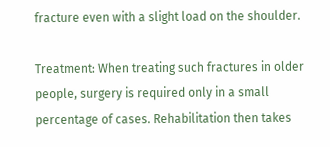fracture even with a slight load on the shoulder.

Treatment: When treating such fractures in older people, surgery is required only in a small percentage of cases. Rehabilitation then takes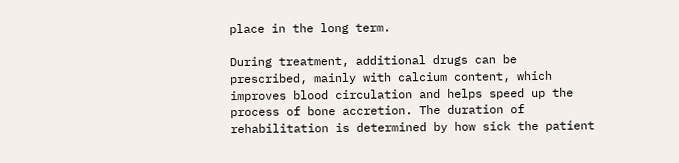place in the long term.

During treatment, additional drugs can be prescribed, mainly with calcium content, which improves blood circulation and helps speed up the process of bone accretion. The duration of rehabilitation is determined by how sick the patient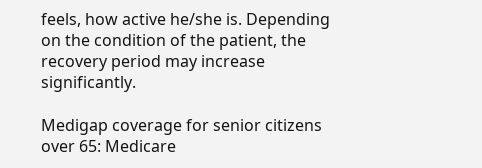feels, how active he/she is. Depending on the condition of the patient, the recovery period may increase significantly.

Medigap coverage for senior citizens over 65: Medicare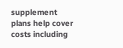supplement plans help cover costs including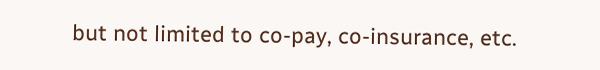but not limited to co-pay, co-insurance, etc.